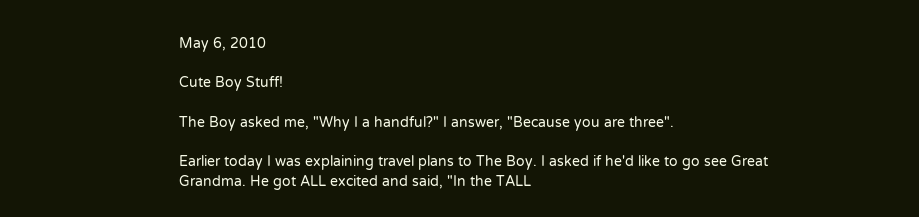May 6, 2010

Cute Boy Stuff!

The Boy asked me, "Why I a handful?" I answer, "Because you are three".

Earlier today I was explaining travel plans to The Boy. I asked if he'd like to go see Great Grandma. He got ALL excited and said, "In the TALL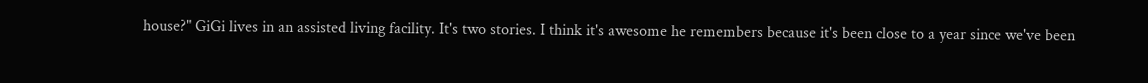house?" GiGi lives in an assisted living facility. It's two stories. I think it's awesome he remembers because it's been close to a year since we've been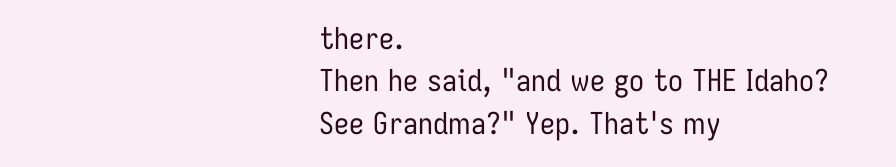there.
Then he said, "and we go to THE Idaho? See Grandma?" Yep. That's my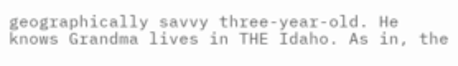geographically savvy three-year-old. He knows Grandma lives in THE Idaho. As in, the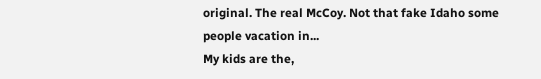original. The real McCoy. Not that fake Idaho some people vacation in...
My kids are the,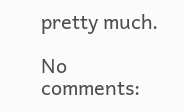pretty much.

No comments: